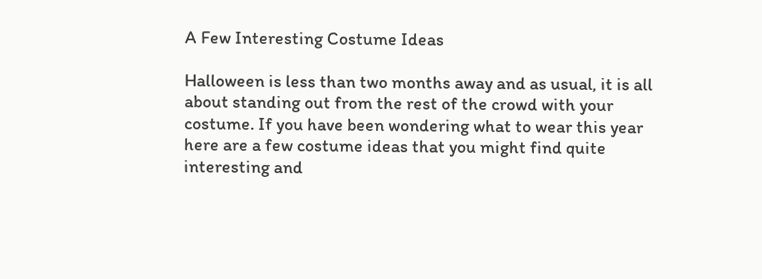A Few Interesting Costume Ideas

Halloween is less than two months away and as usual, it is all about standing out from the rest of the crowd with your costume. If you have been wondering what to wear this year here are a few costume ideas that you might find quite interesting and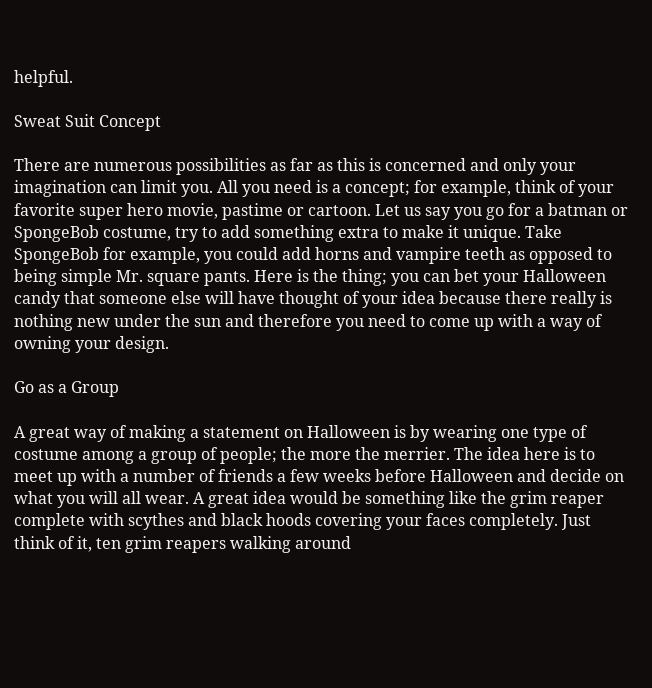helpful.

Sweat Suit Concept

There are numerous possibilities as far as this is concerned and only your imagination can limit you. All you need is a concept; for example, think of your favorite super hero movie, pastime or cartoon. Let us say you go for a batman or SpongeBob costume, try to add something extra to make it unique. Take SpongeBob for example, you could add horns and vampire teeth as opposed to being simple Mr. square pants. Here is the thing; you can bet your Halloween candy that someone else will have thought of your idea because there really is nothing new under the sun and therefore you need to come up with a way of owning your design.

Go as a Group

A great way of making a statement on Halloween is by wearing one type of costume among a group of people; the more the merrier. The idea here is to meet up with a number of friends a few weeks before Halloween and decide on what you will all wear. A great idea would be something like the grim reaper complete with scythes and black hoods covering your faces completely. Just think of it, ten grim reapers walking around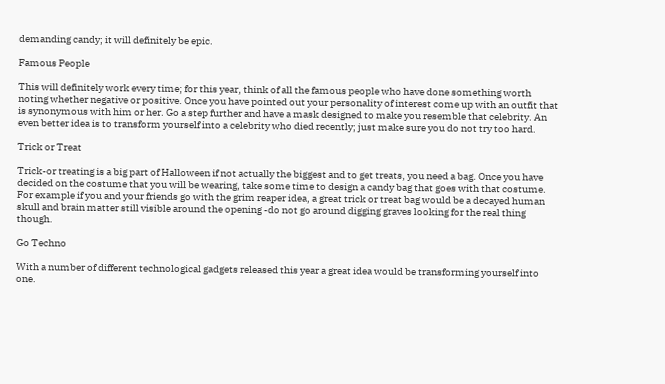demanding candy; it will definitely be epic.

Famous People

This will definitely work every time; for this year, think of all the famous people who have done something worth noting whether negative or positive. Once you have pointed out your personality of interest come up with an outfit that is synonymous with him or her. Go a step further and have a mask designed to make you resemble that celebrity. An even better idea is to transform yourself into a celebrity who died recently; just make sure you do not try too hard.

Trick or Treat

Trick-or treating is a big part of Halloween if not actually the biggest and to get treats, you need a bag. Once you have decided on the costume that you will be wearing, take some time to design a candy bag that goes with that costume. For example if you and your friends go with the grim reaper idea, a great trick or treat bag would be a decayed human skull and brain matter still visible around the opening -do not go around digging graves looking for the real thing though.

Go Techno

With a number of different technological gadgets released this year a great idea would be transforming yourself into one.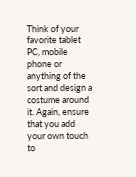Think of your favorite tablet PC, mobile phone or anything of the sort and design a costume around it. Again, ensure that you add your own touch to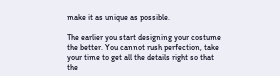make it as unique as possible.

The earlier you start designing your costume the better. You cannot rush perfection, take your time to get all the details right so that the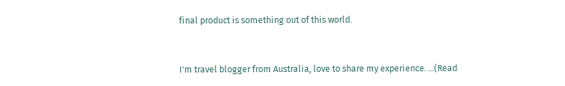final product is something out of this world.


I'm travel blogger from Australia, love to share my experience. ...(Read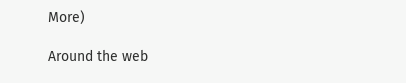More)

Around the web